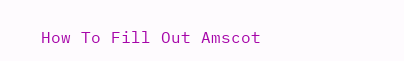How To Fill Out Amscot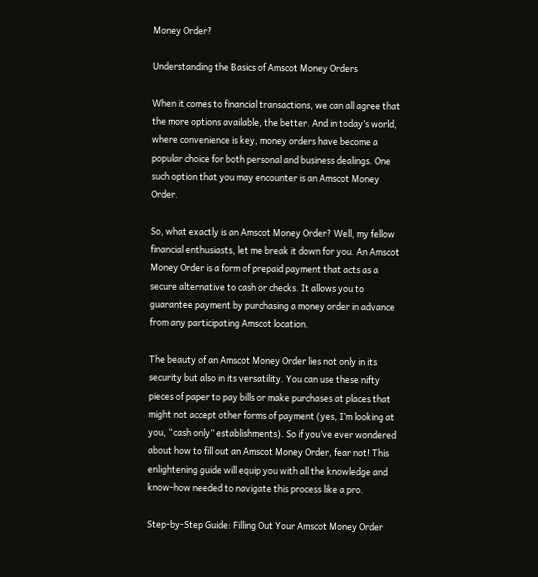Money Order?

Understanding the Basics of Amscot Money Orders

When it comes to financial transactions, we can all agree that the more options available, the better. And in today’s world, where convenience is key, money orders have become a popular choice for both personal and business dealings. One such option that you may encounter is an Amscot Money Order.

So, what exactly is an Amscot Money Order? Well, my fellow financial enthusiasts, let me break it down for you. An Amscot Money Order is a form of prepaid payment that acts as a secure alternative to cash or checks. It allows you to guarantee payment by purchasing a money order in advance from any participating Amscot location.

The beauty of an Amscot Money Order lies not only in its security but also in its versatility. You can use these nifty pieces of paper to pay bills or make purchases at places that might not accept other forms of payment (yes, I’m looking at you, “cash only” establishments). So if you’ve ever wondered about how to fill out an Amscot Money Order, fear not! This enlightening guide will equip you with all the knowledge and know-how needed to navigate this process like a pro.

Step-by-Step Guide: Filling Out Your Amscot Money Order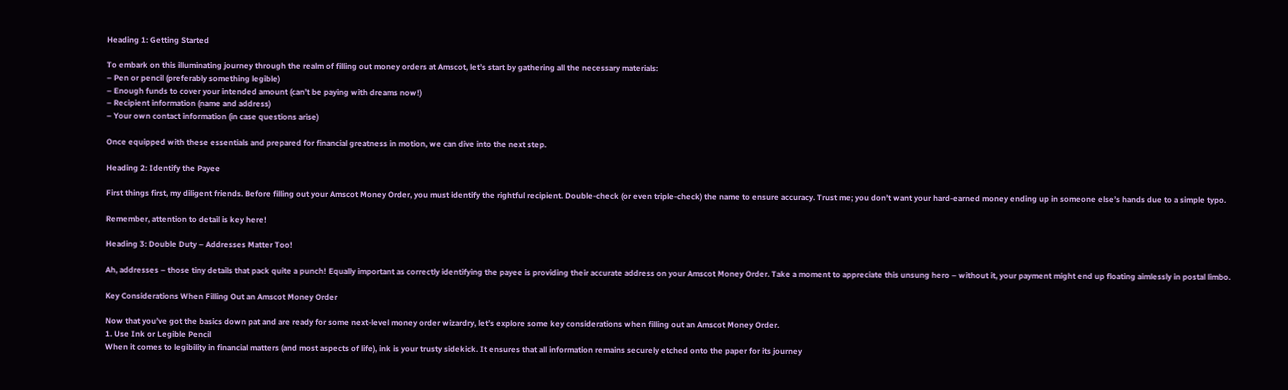Heading 1: Getting Started

To embark on this illuminating journey through the realm of filling out money orders at Amscot, let’s start by gathering all the necessary materials:
– Pen or pencil (preferably something legible)
– Enough funds to cover your intended amount (can’t be paying with dreams now!)
– Recipient information (name and address)
– Your own contact information (in case questions arise)

Once equipped with these essentials and prepared for financial greatness in motion, we can dive into the next step.

Heading 2: Identify the Payee

First things first, my diligent friends. Before filling out your Amscot Money Order, you must identify the rightful recipient. Double-check (or even triple-check) the name to ensure accuracy. Trust me; you don’t want your hard-earned money ending up in someone else’s hands due to a simple typo.

Remember, attention to detail is key here!

Heading 3: Double Duty – Addresses Matter Too!

Ah, addresses – those tiny details that pack quite a punch! Equally important as correctly identifying the payee is providing their accurate address on your Amscot Money Order. Take a moment to appreciate this unsung hero – without it, your payment might end up floating aimlessly in postal limbo.

Key Considerations When Filling Out an Amscot Money Order

Now that you’ve got the basics down pat and are ready for some next-level money order wizardry, let’s explore some key considerations when filling out an Amscot Money Order.
1. Use Ink or Legible Pencil
When it comes to legibility in financial matters (and most aspects of life), ink is your trusty sidekick. It ensures that all information remains securely etched onto the paper for its journey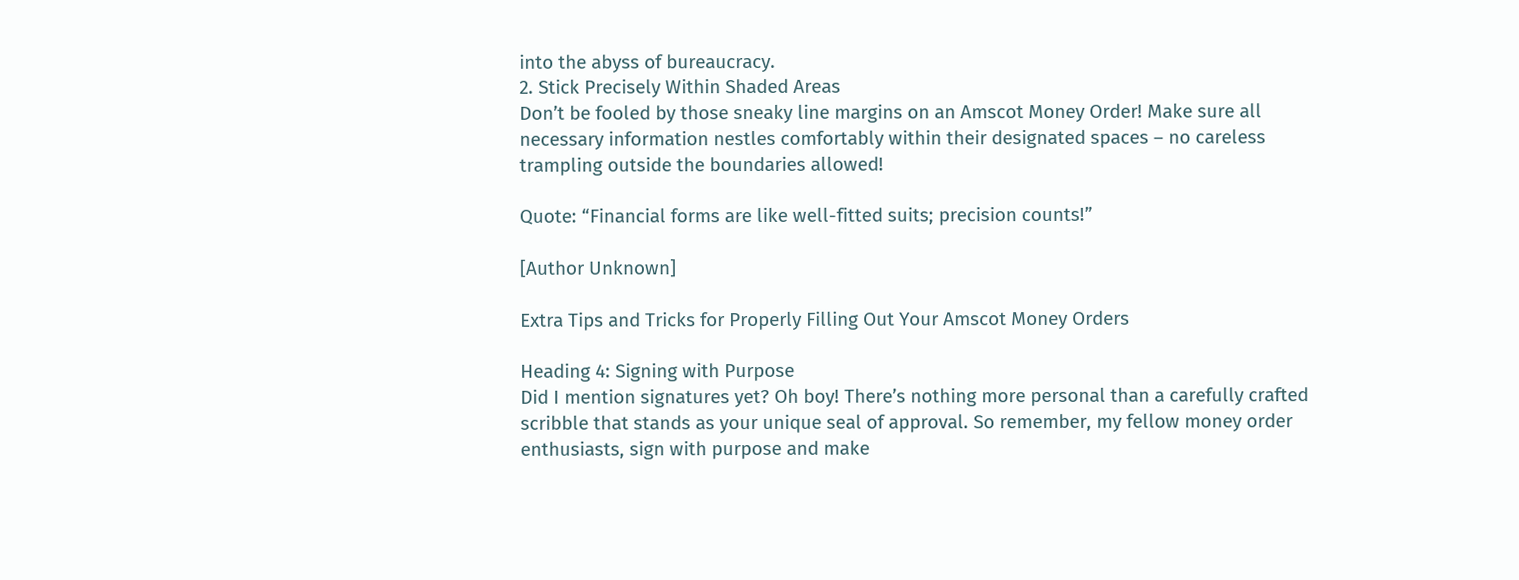into the abyss of bureaucracy.
2. Stick Precisely Within Shaded Areas
Don’t be fooled by those sneaky line margins on an Amscot Money Order! Make sure all necessary information nestles comfortably within their designated spaces – no careless trampling outside the boundaries allowed!

Quote: “Financial forms are like well-fitted suits; precision counts!”

[Author Unknown]

Extra Tips and Tricks for Properly Filling Out Your Amscot Money Orders

Heading 4: Signing with Purpose
Did I mention signatures yet? Oh boy! There’s nothing more personal than a carefully crafted scribble that stands as your unique seal of approval. So remember, my fellow money order enthusiasts, sign with purpose and make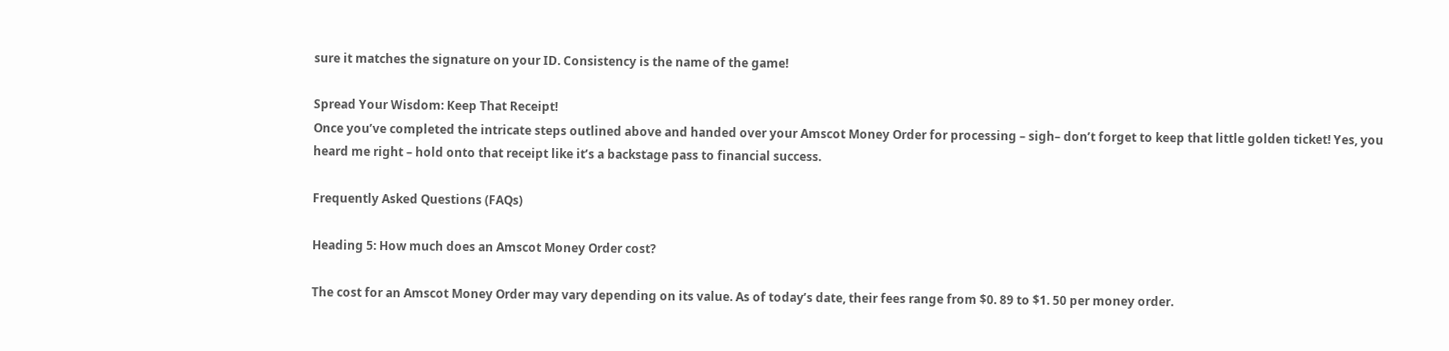sure it matches the signature on your ID. Consistency is the name of the game!

Spread Your Wisdom: Keep That Receipt!
Once you’ve completed the intricate steps outlined above and handed over your Amscot Money Order for processing – sigh– don’t forget to keep that little golden ticket! Yes, you heard me right – hold onto that receipt like it’s a backstage pass to financial success.

Frequently Asked Questions (FAQs)

Heading 5: How much does an Amscot Money Order cost?

The cost for an Amscot Money Order may vary depending on its value. As of today’s date, their fees range from $0. 89 to $1. 50 per money order.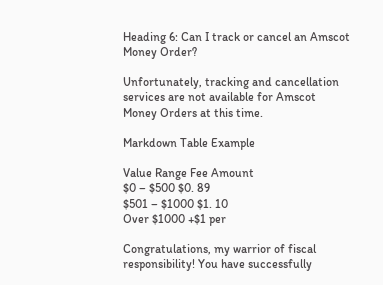Heading 6: Can I track or cancel an Amscot Money Order?

Unfortunately, tracking and cancellation services are not available for Amscot Money Orders at this time.

Markdown Table Example

Value Range Fee Amount
$0 – $500 $0. 89
$501 – $1000 $1. 10
Over $1000 +$1 per

Congratulations, my warrior of fiscal responsibility! You have successfully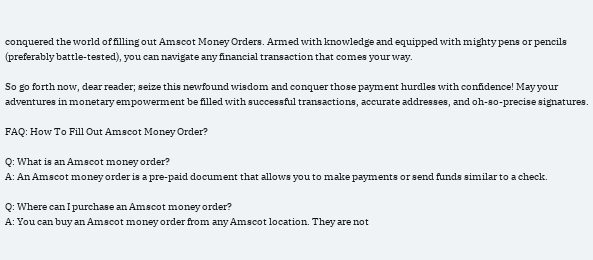conquered the world of filling out Amscot Money Orders. Armed with knowledge and equipped with mighty pens or pencils (preferably battle-tested), you can navigate any financial transaction that comes your way.

So go forth now, dear reader; seize this newfound wisdom and conquer those payment hurdles with confidence! May your adventures in monetary empowerment be filled with successful transactions, accurate addresses, and oh-so-precise signatures.

FAQ: How To Fill Out Amscot Money Order?

Q: What is an Amscot money order?
A: An Amscot money order is a pre-paid document that allows you to make payments or send funds similar to a check.

Q: Where can I purchase an Amscot money order?
A: You can buy an Amscot money order from any Amscot location. They are not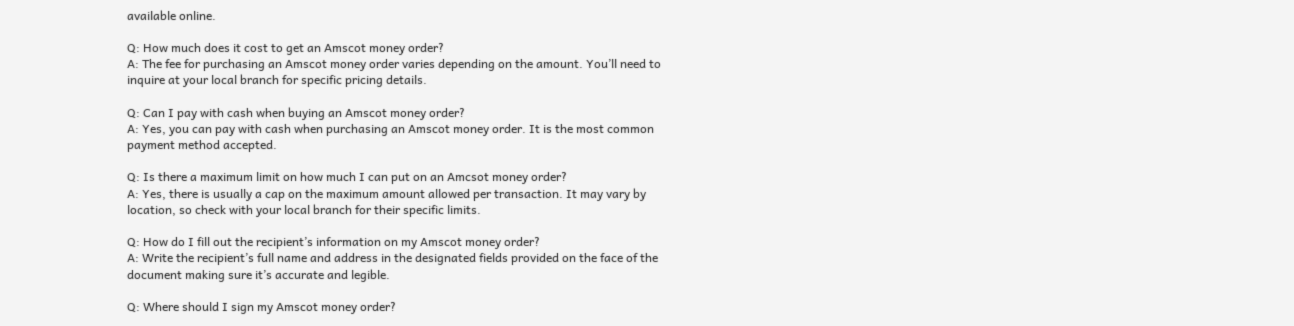available online.

Q: How much does it cost to get an Amscot money order?
A: The fee for purchasing an Amscot money order varies depending on the amount. You’ll need to inquire at your local branch for specific pricing details.

Q: Can I pay with cash when buying an Amscot money order?
A: Yes, you can pay with cash when purchasing an Amscot money order. It is the most common payment method accepted.

Q: Is there a maximum limit on how much I can put on an Amcsot money order?
A: Yes, there is usually a cap on the maximum amount allowed per transaction. It may vary by location, so check with your local branch for their specific limits.

Q: How do I fill out the recipient’s information on my Amscot money order?
A: Write the recipient’s full name and address in the designated fields provided on the face of the document making sure it’s accurate and legible.

Q: Where should I sign my Amscot money order?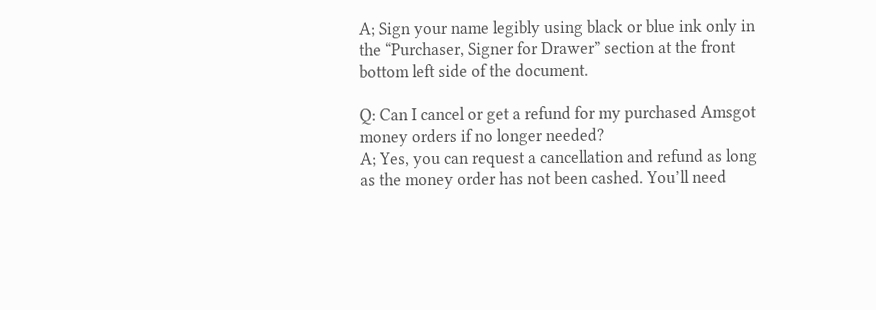A; Sign your name legibly using black or blue ink only in the “Purchaser, Signer for Drawer” section at the front bottom left side of the document.

Q: Can I cancel or get a refund for my purchased Amsgot money orders if no longer needed?
A; Yes, you can request a cancellation and refund as long as the money order has not been cashed. You’ll need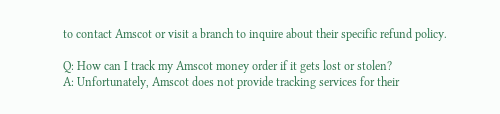to contact Amscot or visit a branch to inquire about their specific refund policy.

Q: How can I track my Amscot money order if it gets lost or stolen?
A: Unfortunately, Amscot does not provide tracking services for their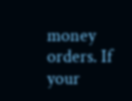money orders. If your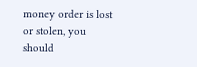money order is lost or stolen, you should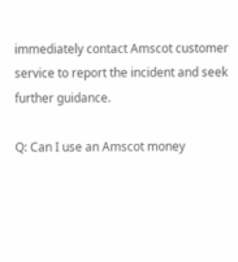immediately contact Amscot customer service to report the incident and seek further guidance.

Q: Can I use an Amscot money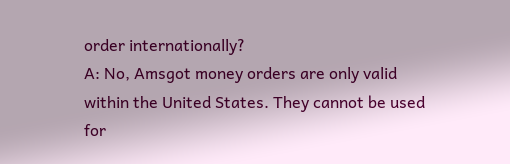order internationally?
A: No, Amsgot money orders are only valid within the United States. They cannot be used for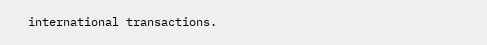international transactions.